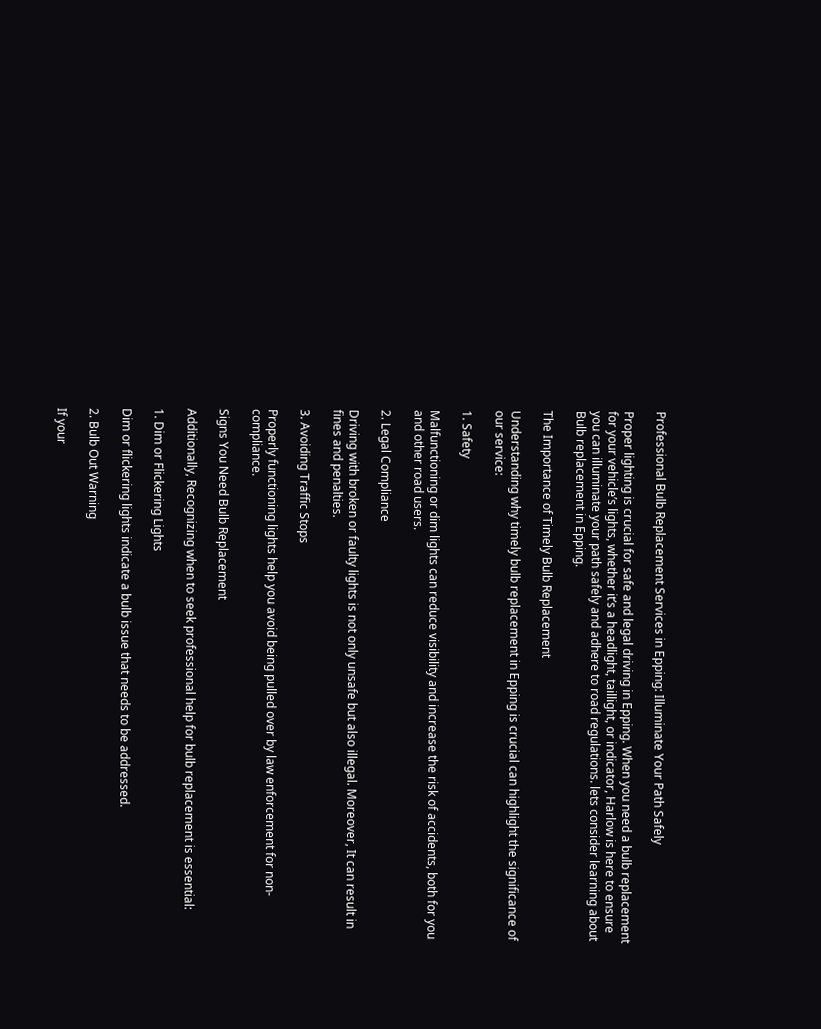Professional Bulb Replacement Services in Epping: Illuminate Your Path Safely

Proper lighting is crucial for safe and legal driving in Epping. When you need a bulb replacement for your vehicle’s lights, whether it’s a headlight, taillight, or indicator, Harlow is here to ensure you can illuminate your path safely and adhere to road regulations. lets consider learning about Bulb replacement in Epping.

The Importance of Timely Bulb Replacement

Understanding why timely bulb replacement in Epping is crucial can highlight the significance of our service:

1. Safety

Malfunctioning or dim lights can reduce visibility and increase the risk of accidents, both for you and other road users.

2. Legal Compliance

Driving with broken or faulty lights is not only unsafe but also illegal. Moreover, It can result in fines and penalties.

3. Avoiding Traffic Stops

Properly functioning lights help you avoid being pulled over by law enforcement for non-compliance.

Signs You Need Bulb Replacement

Additionally, Recognizing when to seek professional help for bulb replacement is essential:

1. Dim or Flickering Lights

Dim or flickering lights indicate a bulb issue that needs to be addressed.

2. Bulb Out Warning

If your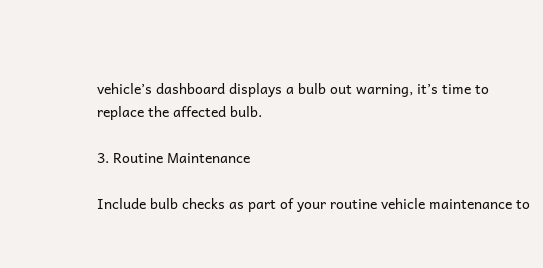vehicle’s dashboard displays a bulb out warning, it’s time to replace the affected bulb.

3. Routine Maintenance

Include bulb checks as part of your routine vehicle maintenance to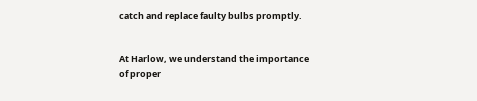catch and replace faulty bulbs promptly.


At Harlow, we understand the importance of proper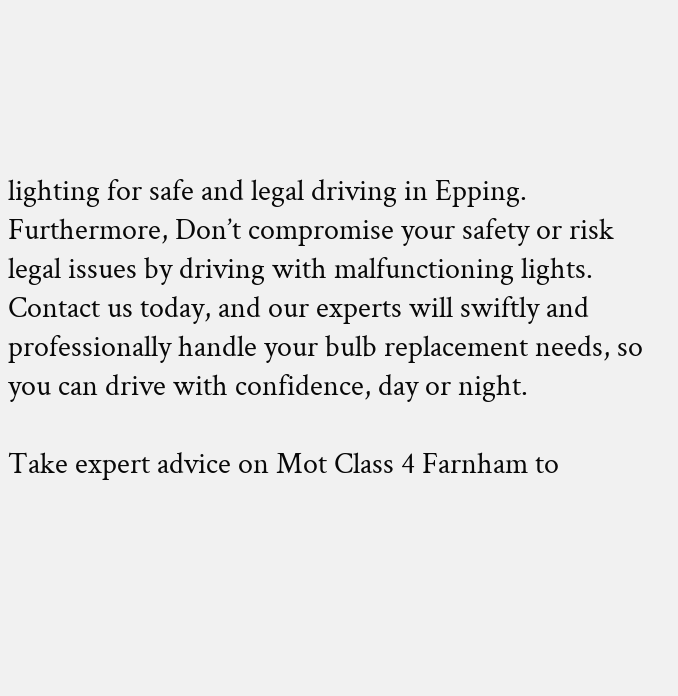lighting for safe and legal driving in Epping. Furthermore, Don’t compromise your safety or risk legal issues by driving with malfunctioning lights. Contact us today, and our experts will swiftly and professionally handle your bulb replacement needs, so you can drive with confidence, day or night.

Take expert advice on Mot Class 4 Farnham to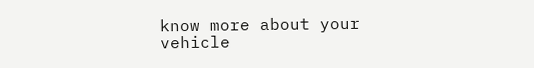know more about your vehicle